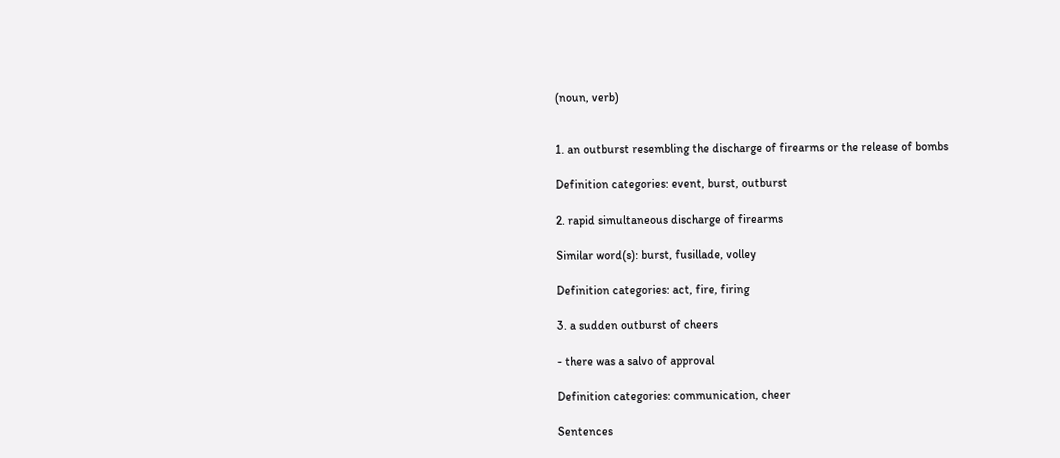(noun, verb)


1. an outburst resembling the discharge of firearms or the release of bombs

Definition categories: event, burst, outburst

2. rapid simultaneous discharge of firearms

Similar word(s): burst, fusillade, volley

Definition categories: act, fire, firing

3. a sudden outburst of cheers

- there was a salvo of approval

Definition categories: communication, cheer

Sentences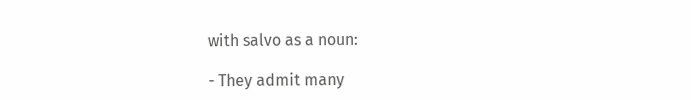with salvo as a noun:

- They admit many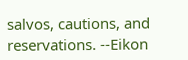salvos, cautions, and reservations. --Eikon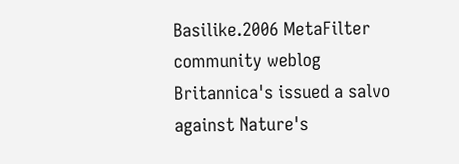Basilike.2006 MetaFilter community weblog Britannica's issued a salvo against Nature's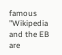famous "Wikipedia and the EB are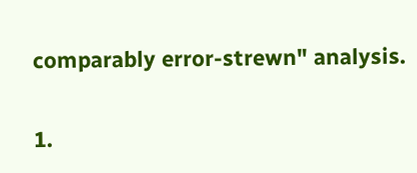comparably error-strewn" analysis.


1.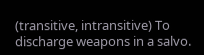(transitive, intransitive) To discharge weapons in a salvo.